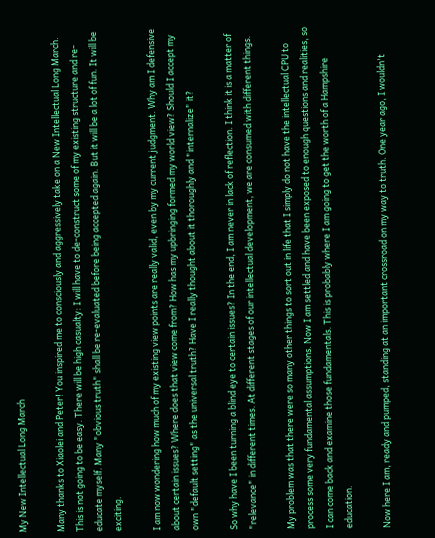My New Intellectual Long March

Many thanks to Xiaolei and Peter! You inspired me to consciously and aggressively take on a New Intellectual Long March. This is not going to be easy. There will be high casualty: I will have to de-construct some of my existing structure and re-educate myself. Many "obvious truth" shall be re-evaluated before being accepted again. But it will be a lot of fun. It will be exciting.

I am now wondering how much of my existing view points are really valid, even by my current judgment. Why am I defensive about certain issues? Where does that view come from? How has my upbringing formed my world view? Should I accept my own "default setting" as the universal truth? Have I really thought about it thoroughly and "internalize" it?

So why have I been turning a blind eye to certain issues? In the end, I am never in lack of reflection. I think it is a matter of "relevance" in different times. At different stages of our intellectual development, we are consumed with different things.

My problem was that there were so many other things to sort out in life that I simply do not have the intellectual CPU to process some very fundamental assumptions. Now I am settled and have been exposed to enough questions and realities, so I can come back and examine those fundamentals. This is probably where I am going to get the worth of a Hampshire education.

Now here I am, ready and pumped, standing at an important crossroad on my way to truth. One year ago, I wouldn't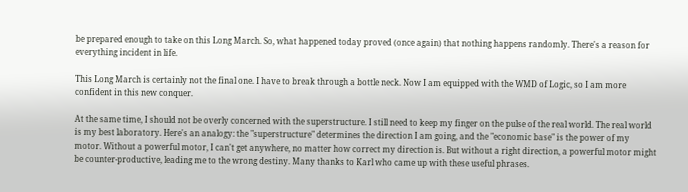be prepared enough to take on this Long March. So, what happened today proved (once again) that nothing happens randomly. There's a reason for everything incident in life.

This Long March is certainly not the final one. I have to break through a bottle neck. Now I am equipped with the WMD of Logic, so I am more confident in this new conquer.

At the same time, I should not be overly concerned with the superstructure. I still need to keep my finger on the pulse of the real world. The real world is my best laboratory. Here's an analogy: the "superstructure" determines the direction I am going, and the "economic base" is the power of my motor. Without a powerful motor, I can't get anywhere, no matter how correct my direction is. But without a right direction, a powerful motor might be counter-productive, leading me to the wrong destiny. Many thanks to Karl who came up with these useful phrases.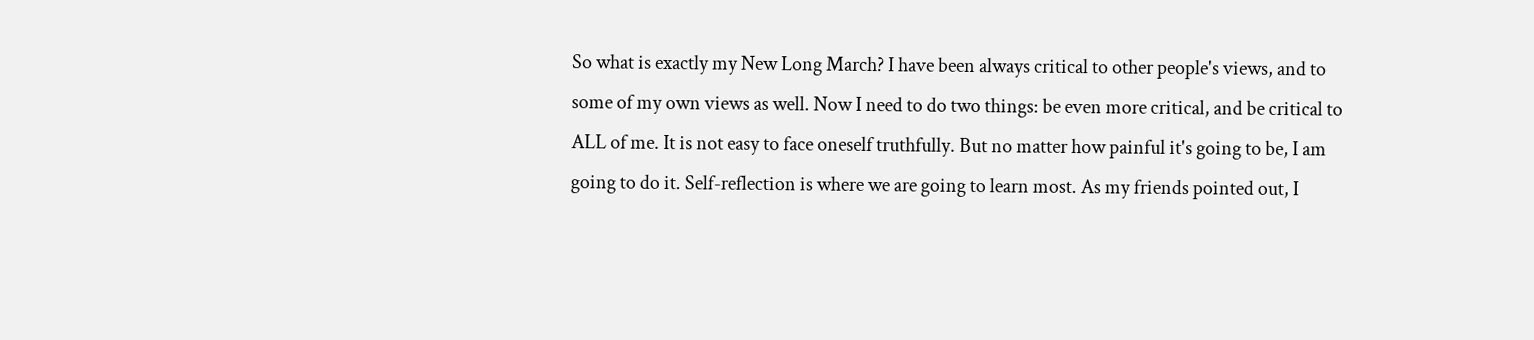So what is exactly my New Long March? I have been always critical to other people's views, and to some of my own views as well. Now I need to do two things: be even more critical, and be critical to ALL of me. It is not easy to face oneself truthfully. But no matter how painful it's going to be, I am going to do it. Self-reflection is where we are going to learn most. As my friends pointed out, I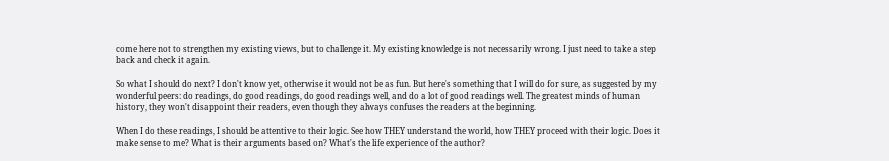come here not to strengthen my existing views, but to challenge it. My existing knowledge is not necessarily wrong. I just need to take a step back and check it again.

So what I should do next? I don't know yet, otherwise it would not be as fun. But here's something that I will do for sure, as suggested by my wonderful peers: do readings, do good readings, do good readings well, and do a lot of good readings well. The greatest minds of human history, they won't disappoint their readers, even though they always confuses the readers at the beginning.

When I do these readings, I should be attentive to their logic. See how THEY understand the world, how THEY proceed with their logic. Does it make sense to me? What is their arguments based on? What's the life experience of the author?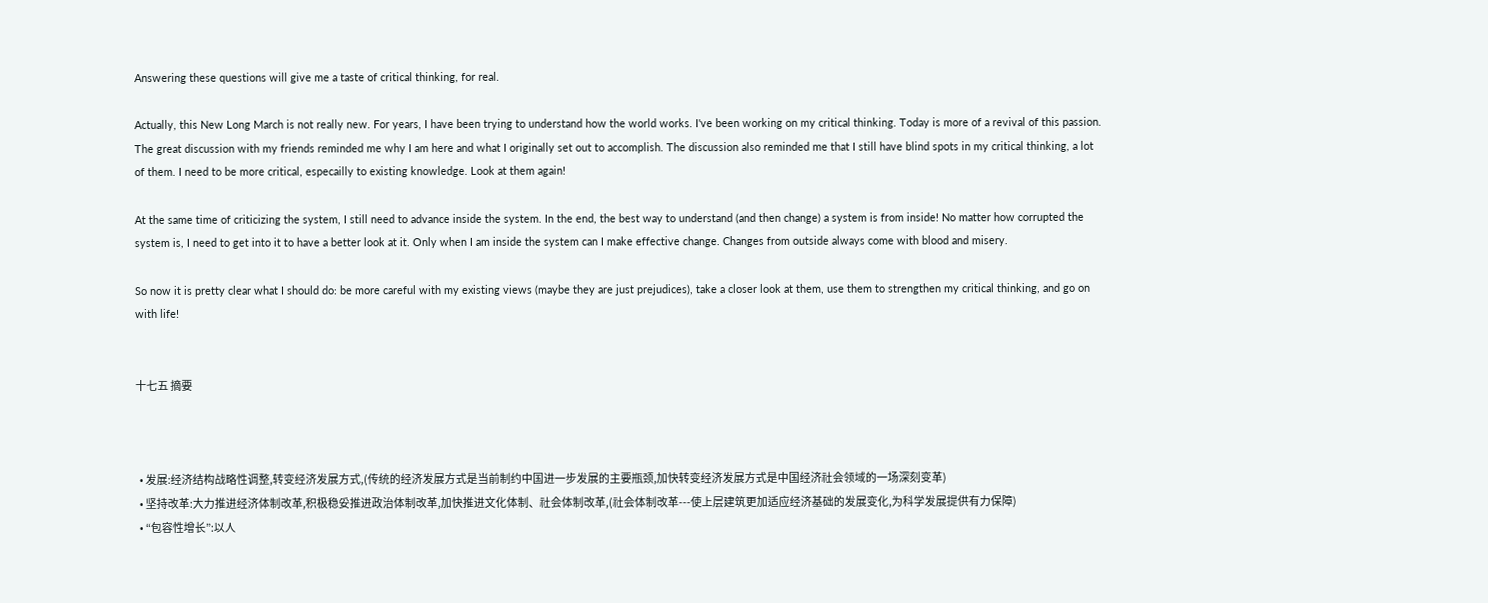Answering these questions will give me a taste of critical thinking, for real.

Actually, this New Long March is not really new. For years, I have been trying to understand how the world works. I've been working on my critical thinking. Today is more of a revival of this passion. The great discussion with my friends reminded me why I am here and what I originally set out to accomplish. The discussion also reminded me that I still have blind spots in my critical thinking, a lot of them. I need to be more critical, especailly to existing knowledge. Look at them again!

At the same time of criticizing the system, I still need to advance inside the system. In the end, the best way to understand (and then change) a system is from inside! No matter how corrupted the system is, I need to get into it to have a better look at it. Only when I am inside the system can I make effective change. Changes from outside always come with blood and misery.

So now it is pretty clear what I should do: be more careful with my existing views (maybe they are just prejudices), take a closer look at them, use them to strengthen my critical thinking, and go on with life!


十七五 摘要



  • 发展:经济结构战略性调整,转变经济发展方式,(传统的经济发展方式是当前制约中国进一步发展的主要瓶颈,加快转变经济发展方式是中国经济社会领域的一场深刻变革)
  • 坚持改革:大力推进经济体制改革,积极稳妥推进政治体制改革,加快推进文化体制、社会体制改革,(社会体制改革---使上层建筑更加适应经济基础的发展变化,为科学发展提供有力保障)
  • “包容性增长”:以人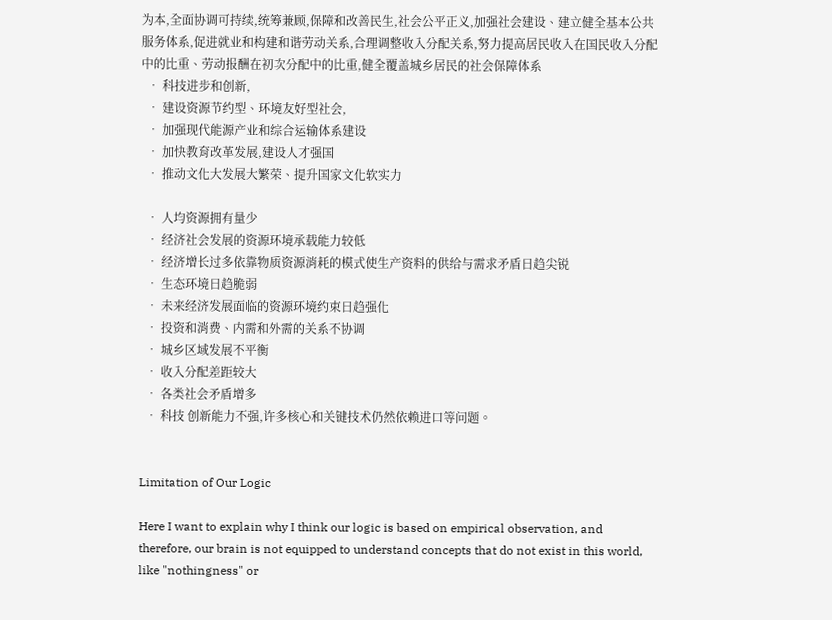为本,全面协调可持续,统筹兼顾,保障和改善民生,社会公平正义,加强社会建设、建立健全基本公共服务体系,促进就业和构建和谐劳动关系,合理调整收入分配关系,努力提高居民收入在国民收入分配中的比重、劳动报酬在初次分配中的比重,健全覆盖城乡居民的社会保障体系
  • 科技进步和创新,
  • 建设资源节约型、环境友好型社会,
  • 加强现代能源产业和综合运输体系建设
  • 加快教育改革发展,建设人才强国
  • 推动文化大发展大繁荣、提升国家文化软实力

  • 人均资源拥有量少
  • 经济社会发展的资源环境承载能力较低
  • 经济增长过多依靠物质资源消耗的模式使生产资料的供给与需求矛盾日趋尖锐
  • 生态环境日趋脆弱
  • 未来经济发展面临的资源环境约束日趋强化
  • 投资和消费、内需和外需的关系不协调
  • 城乡区域发展不平衡
  • 收入分配差距较大
  • 各类社会矛盾增多
  • 科技 创新能力不强,许多核心和关键技术仍然依赖进口等问题。


Limitation of Our Logic

Here I want to explain why I think our logic is based on empirical observation, and therefore, our brain is not equipped to understand concepts that do not exist in this world, like "nothingness" or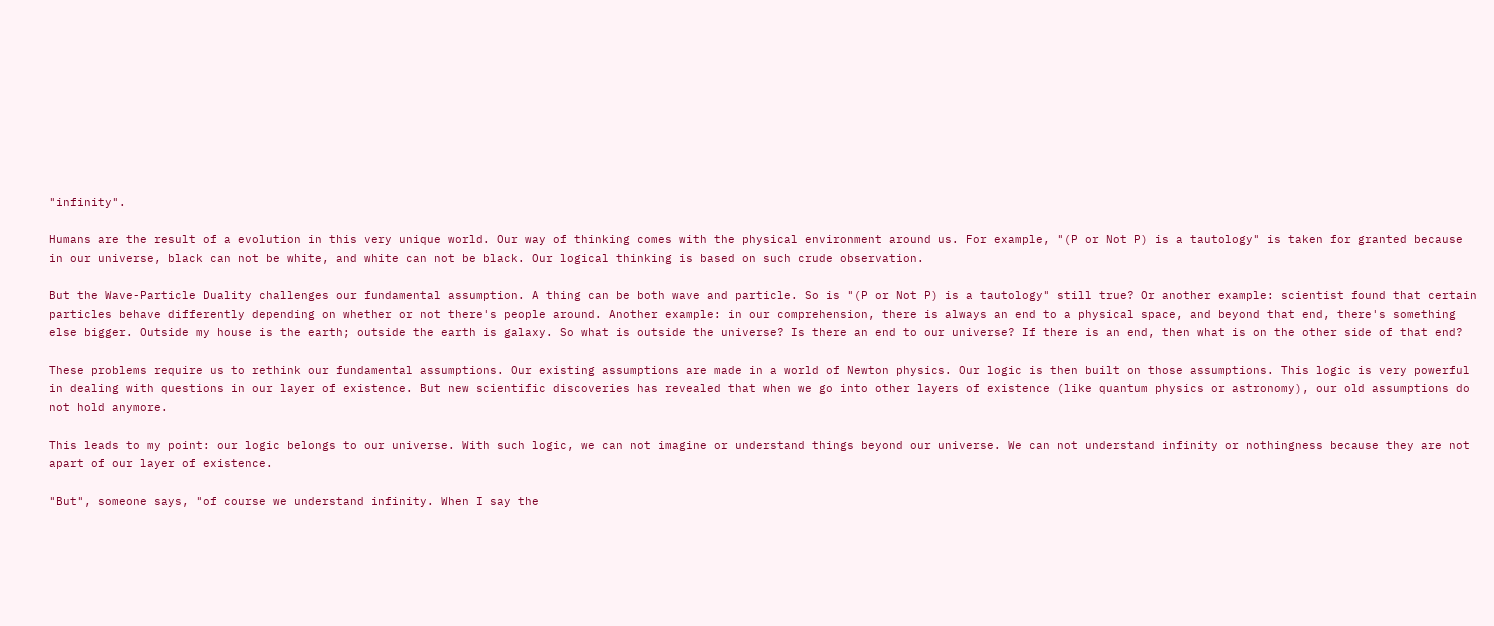"infinity".

Humans are the result of a evolution in this very unique world. Our way of thinking comes with the physical environment around us. For example, "(P or Not P) is a tautology" is taken for granted because in our universe, black can not be white, and white can not be black. Our logical thinking is based on such crude observation.

But the Wave-Particle Duality challenges our fundamental assumption. A thing can be both wave and particle. So is "(P or Not P) is a tautology" still true? Or another example: scientist found that certain particles behave differently depending on whether or not there's people around. Another example: in our comprehension, there is always an end to a physical space, and beyond that end, there's something else bigger. Outside my house is the earth; outside the earth is galaxy. So what is outside the universe? Is there an end to our universe? If there is an end, then what is on the other side of that end?

These problems require us to rethink our fundamental assumptions. Our existing assumptions are made in a world of Newton physics. Our logic is then built on those assumptions. This logic is very powerful in dealing with questions in our layer of existence. But new scientific discoveries has revealed that when we go into other layers of existence (like quantum physics or astronomy), our old assumptions do not hold anymore.

This leads to my point: our logic belongs to our universe. With such logic, we can not imagine or understand things beyond our universe. We can not understand infinity or nothingness because they are not apart of our layer of existence.

"But", someone says, "of course we understand infinity. When I say the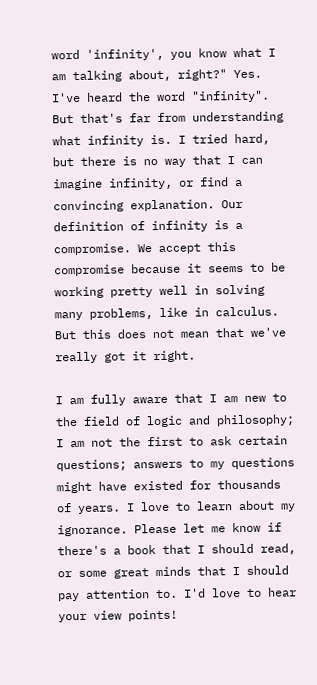word 'infinity', you know what I am talking about, right?" Yes. I've heard the word "infinity". But that's far from understanding what infinity is. I tried hard, but there is no way that I can imagine infinity, or find a convincing explanation. Our definition of infinity is a compromise. We accept this compromise because it seems to be working pretty well in solving many problems, like in calculus. But this does not mean that we've really got it right.

I am fully aware that I am new to the field of logic and philosophy; I am not the first to ask certain questions; answers to my questions might have existed for thousands of years. I love to learn about my ignorance. Please let me know if there's a book that I should read, or some great minds that I should pay attention to. I'd love to hear your view points!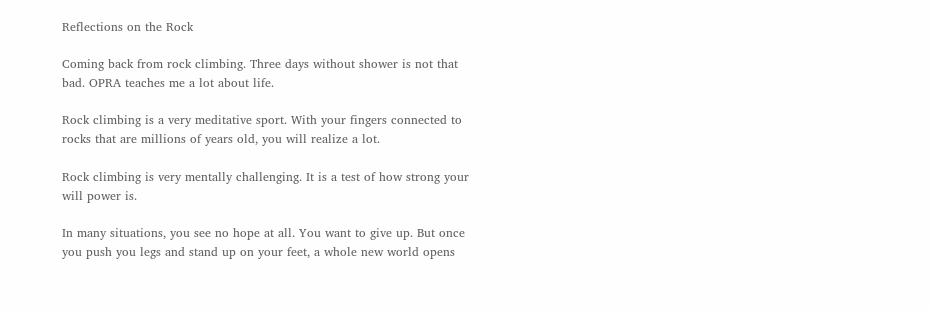Reflections on the Rock

Coming back from rock climbing. Three days without shower is not that bad. OPRA teaches me a lot about life.

Rock climbing is a very meditative sport. With your fingers connected to rocks that are millions of years old, you will realize a lot.

Rock climbing is very mentally challenging. It is a test of how strong your will power is.

In many situations, you see no hope at all. You want to give up. But once you push you legs and stand up on your feet, a whole new world opens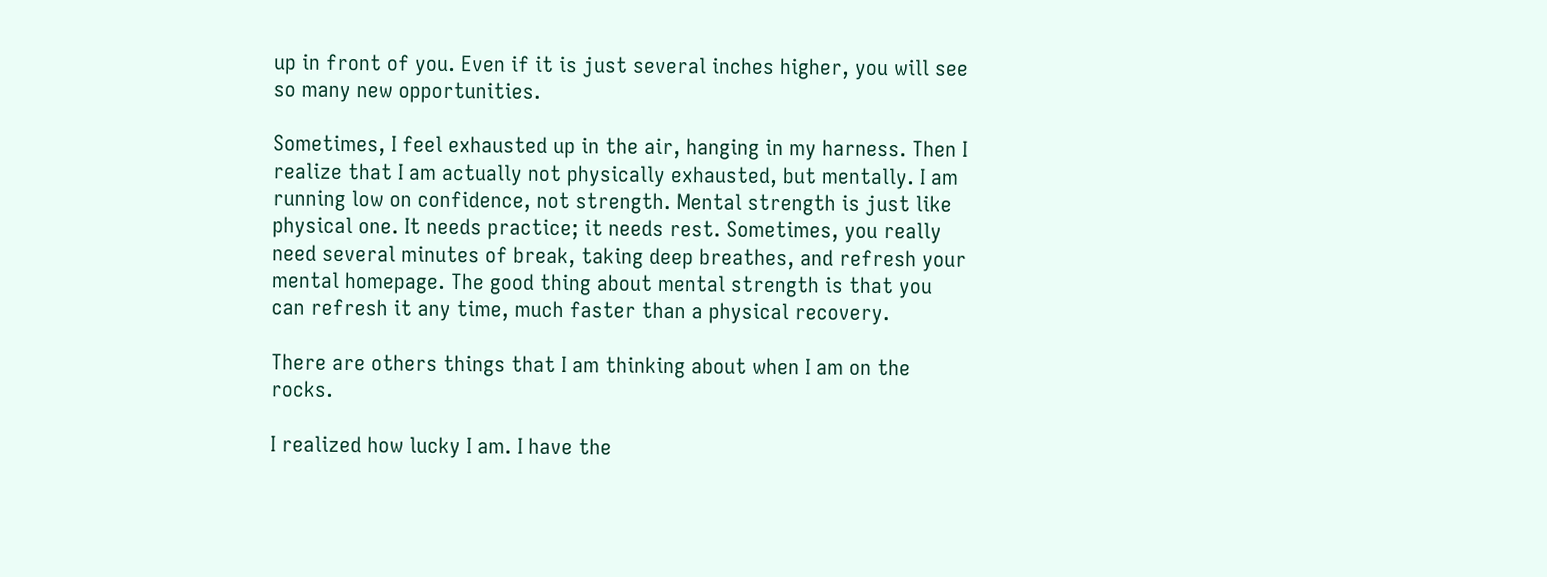up in front of you. Even if it is just several inches higher, you will see so many new opportunities.

Sometimes, I feel exhausted up in the air, hanging in my harness. Then I realize that I am actually not physically exhausted, but mentally. I am running low on confidence, not strength. Mental strength is just like physical one. It needs practice; it needs rest. Sometimes, you really need several minutes of break, taking deep breathes, and refresh your mental homepage. The good thing about mental strength is that you can refresh it any time, much faster than a physical recovery.

There are others things that I am thinking about when I am on the rocks.

I realized how lucky I am. I have the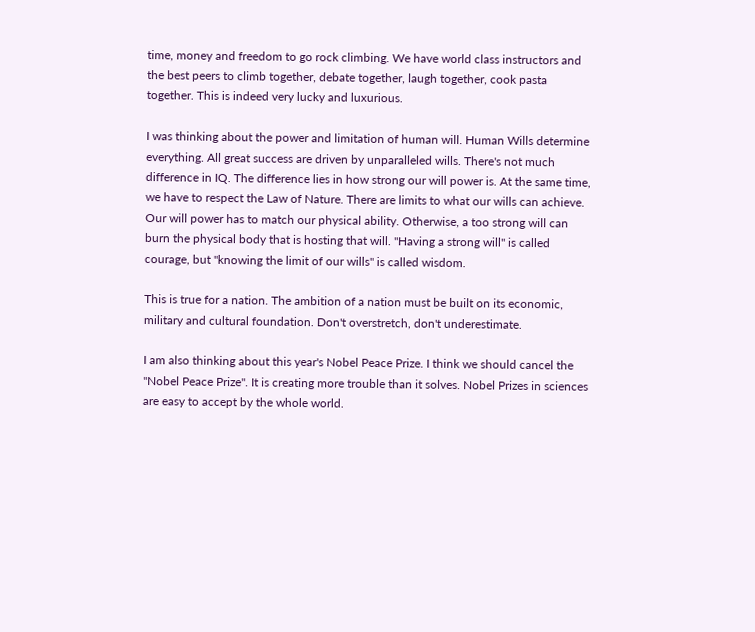time, money and freedom to go rock climbing. We have world class instructors and the best peers to climb together, debate together, laugh together, cook pasta together. This is indeed very lucky and luxurious.

I was thinking about the power and limitation of human will. Human Wills determine everything. All great success are driven by unparalleled wills. There's not much difference in IQ. The difference lies in how strong our will power is. At the same time, we have to respect the Law of Nature. There are limits to what our wills can achieve. Our will power has to match our physical ability. Otherwise, a too strong will can burn the physical body that is hosting that will. "Having a strong will" is called courage, but "knowing the limit of our wills" is called wisdom.

This is true for a nation. The ambition of a nation must be built on its economic, military and cultural foundation. Don't overstretch, don't underestimate.

I am also thinking about this year's Nobel Peace Prize. I think we should cancel the "Nobel Peace Prize". It is creating more trouble than it solves. Nobel Prizes in sciences are easy to accept by the whole world.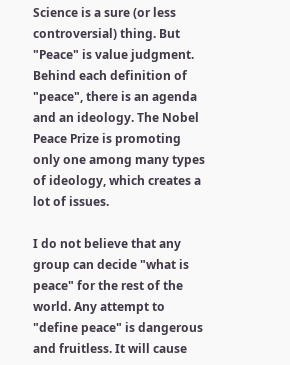Science is a sure (or less controversial) thing. But "Peace" is value judgment. Behind each definition of "peace", there is an agenda and an ideology. The Nobel Peace Prize is promoting only one among many types of ideology, which creates a lot of issues.

I do not believe that any group can decide "what is peace" for the rest of the world. Any attempt to "define peace" is dangerous and fruitless. It will cause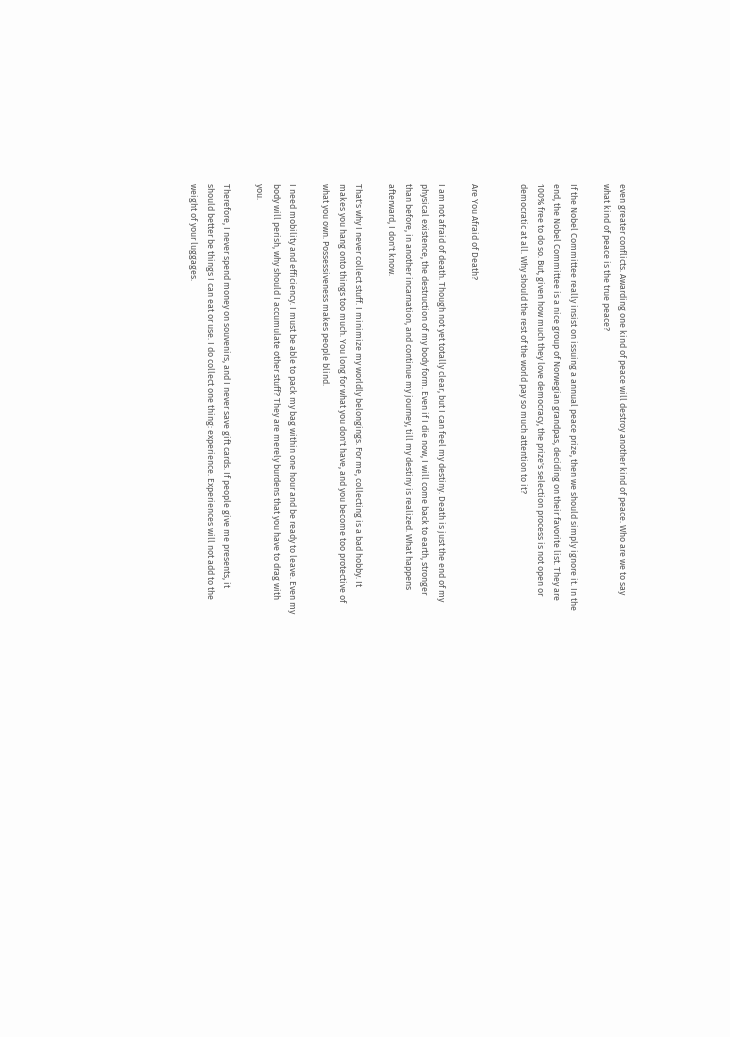even greater conflicts. Awarding one kind of peace will destroy another kind of peace. Who are we to say what kind of peace is the true peace?

If the Nobel Committee really insist on issuing a annual peace prize, then we should simply ignore it. In the end, the Nobel Committee is a nice group of Norwegian grandpas, deciding on their favorite list. They are 100% free to do so. But, given how much they love democracy, the prize's selection process is not open or democratic at all. Why should the rest of the world pay so much attention to it?


Are You Afraid of Death?

I am not afraid of death. Though not yet totally clear, but I can feel my destiny. Death is just the end of my physical existence, the destruction of my body form. Even if I die now, I will come back to earth, stronger than before, in another incarnation, and continue my journey, till my destiny is realized. What happens afterward, I don't know.

That's why I never collect stuff. I minimize my worldly belongings. For me, collecting is a bad hobby. It makes you hang onto things too much. You long for what you don't have, and you become too protective of what you own. Possessiveness makes people blind.

I need mobility and efficiency. I must be able to pack my bag within one hour and be ready to leave. Even my body will perish, why should I accumulate other stuff? They are merely burdens that you have to drag with you.

Therefore, I never spend money on souvenirs, and I never save gift cards. If people give me presents, it should better be things I can eat or use. I do collect one thing: experience. Experiences will not add to the weight of your luggages.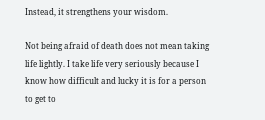Instead, it strengthens your wisdom.

Not being afraid of death does not mean taking life lightly. I take life very seriously because I know how difficult and lucky it is for a person to get to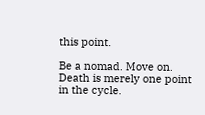this point.

Be a nomad. Move on. Death is merely one point in the cycle.